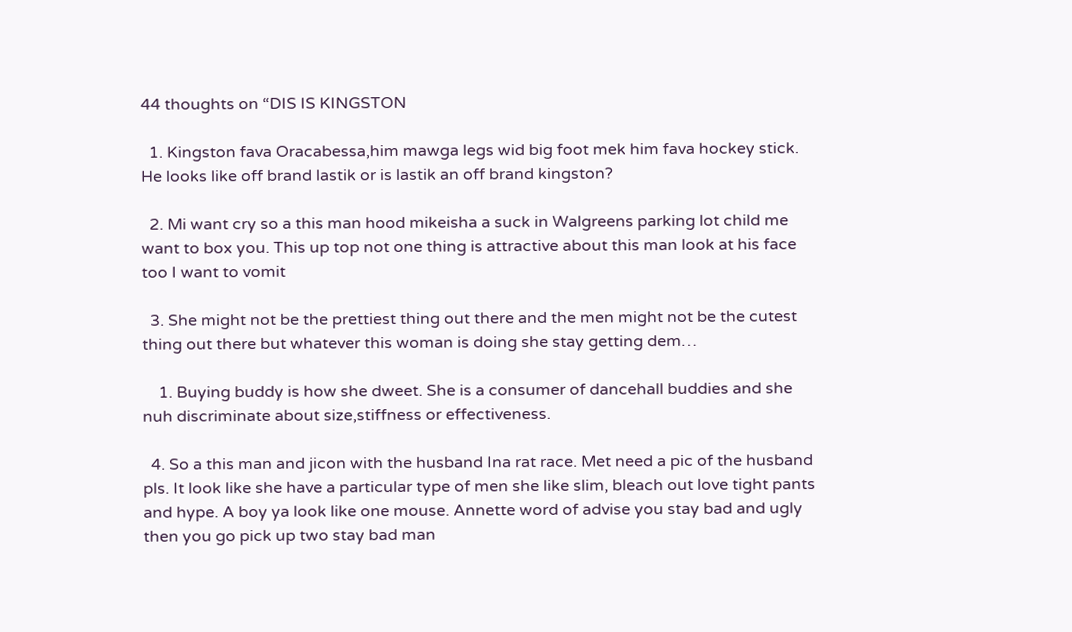44 thoughts on “DIS IS KINGSTON

  1. Kingston fava Oracabessa,him mawga legs wid big foot mek him fava hockey stick. He looks like off brand lastik or is lastik an off brand kingston?

  2. Mi want cry so a this man hood mikeisha a suck in Walgreens parking lot child me want to box you. This up top not one thing is attractive about this man look at his face too I want to vomit

  3. She might not be the prettiest thing out there and the men might not be the cutest thing out there but whatever this woman is doing she stay getting dem…

    1. Buying buddy is how she dweet. She is a consumer of dancehall buddies and she nuh discriminate about size,stiffness or effectiveness.

  4. So a this man and jicon with the husband Ina rat race. Met need a pic of the husband pls. It look like she have a particular type of men she like slim, bleach out love tight pants and hype. A boy ya look like one mouse. Annette word of advise you stay bad and ugly then you go pick up two stay bad man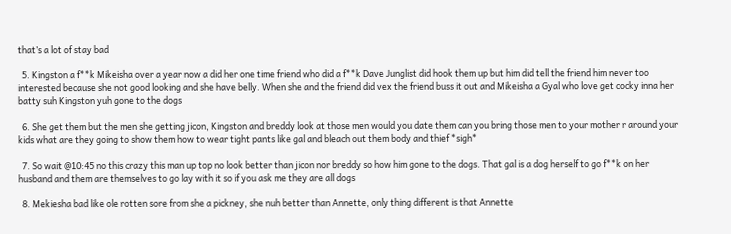that’s a lot of stay bad

  5. Kingston a f**k Mikeisha over a year now a did her one time friend who did a f**k Dave Junglist did hook them up but him did tell the friend him never too interested because she not good looking and she have belly. When she and the friend did vex the friend buss it out and Mikeisha a Gyal who love get cocky inna her batty suh Kingston yuh gone to the dogs

  6. She get them but the men she getting jicon, Kingston and breddy look at those men would you date them can you bring those men to your mother r around your kids what are they going to show them how to wear tight pants like gal and bleach out them body and thief *sigh*

  7. So wait @10:45 no this crazy this man up top no look better than jicon nor breddy so how him gone to the dogs. That gal is a dog herself to go f**k on her husband and them are themselves to go lay with it so if you ask me they are all dogs

  8. Mekiesha bad like ole rotten sore from she a pickney, she nuh better than Annette, only thing different is that Annette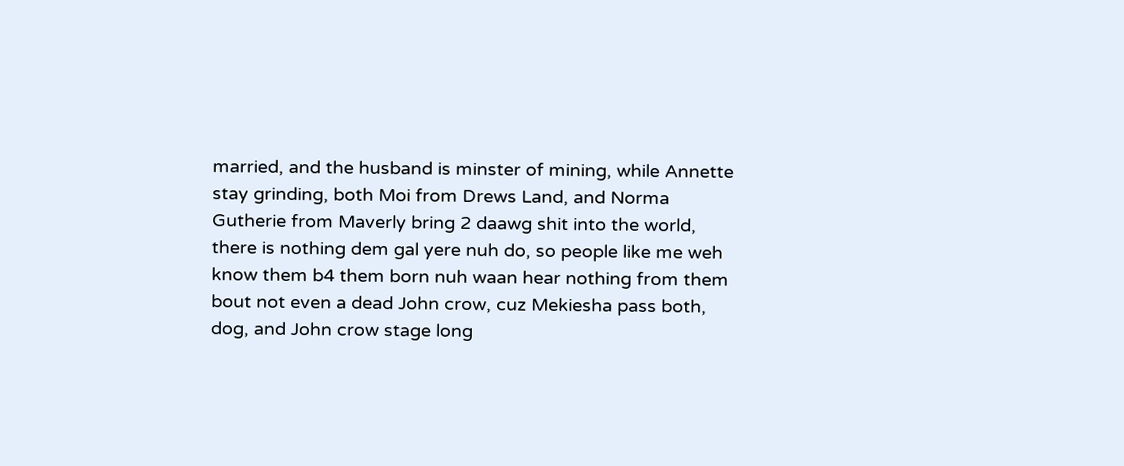married, and the husband is minster of mining, while Annette stay grinding, both Moi from Drews Land, and Norma Gutherie from Maverly bring 2 daawg shit into the world, there is nothing dem gal yere nuh do, so people like me weh know them b4 them born nuh waan hear nothing from them bout not even a dead John crow, cuz Mekiesha pass both, dog, and John crow stage long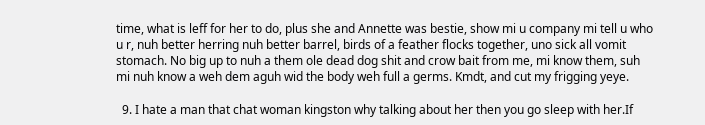time, what is leff for her to do, plus she and Annette was bestie, show mi u company mi tell u who u r, nuh better herring nuh better barrel, birds of a feather flocks together, uno sick all vomit stomach. No big up to nuh a them ole dead dog shit and crow bait from me, mi know them, suh mi nuh know a weh dem aguh wid the body weh full a germs. Kmdt, and cut my frigging yeye.

  9. I hate a man that chat woman kingston why talking about her then you go sleep with her.If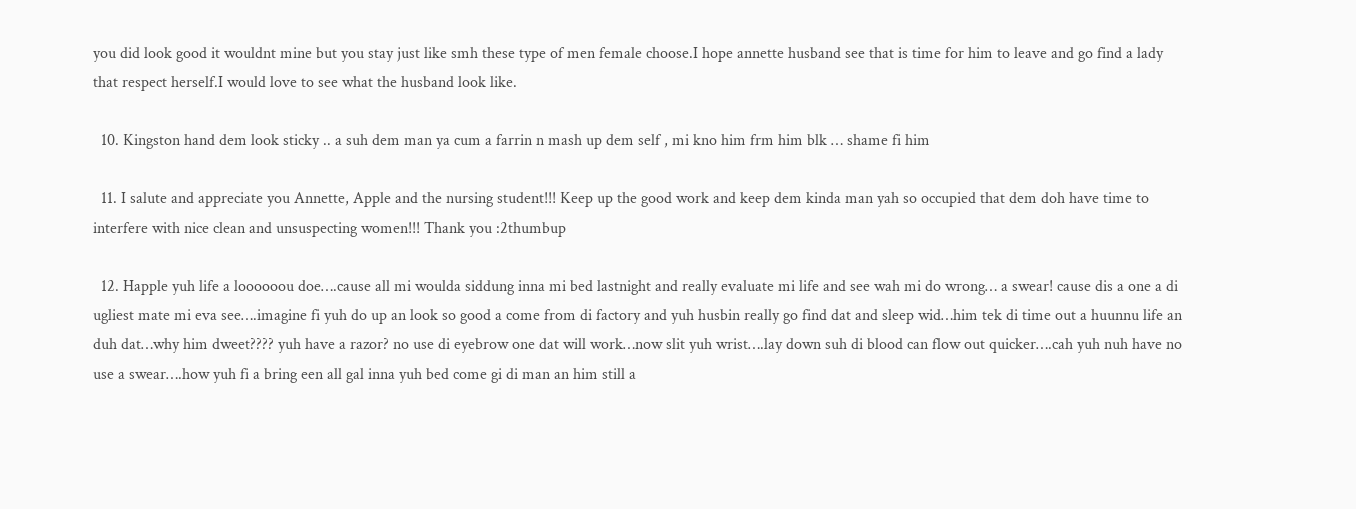you did look good it wouldnt mine but you stay just like smh these type of men female choose.I hope annette husband see that is time for him to leave and go find a lady that respect herself.I would love to see what the husband look like.

  10. Kingston hand dem look sticky .. a suh dem man ya cum a farrin n mash up dem self , mi kno him frm him blk … shame fi him

  11. I salute and appreciate you Annette, Apple and the nursing student!!! Keep up the good work and keep dem kinda man yah so occupied that dem doh have time to interfere with nice clean and unsuspecting women!!! Thank you :2thumbup

  12. Happle yuh life a loooooou doe….cause all mi woulda siddung inna mi bed lastnight and really evaluate mi life and see wah mi do wrong… a swear! cause dis a one a di ugliest mate mi eva see….imagine fi yuh do up an look so good a come from di factory and yuh husbin really go find dat and sleep wid…him tek di time out a huunnu life an duh dat…why him dweet???? yuh have a razor? no use di eyebrow one dat will work…now slit yuh wrist….lay down suh di blood can flow out quicker….cah yuh nuh have no use a swear….how yuh fi a bring een all gal inna yuh bed come gi di man an him still a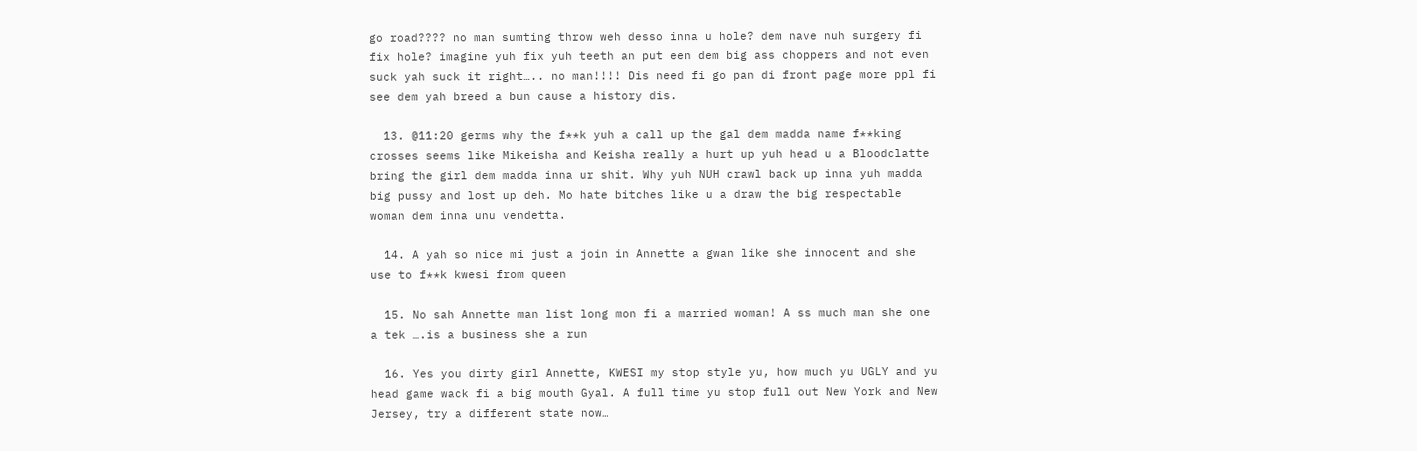go road???? no man sumting throw weh desso inna u hole? dem nave nuh surgery fi fix hole? imagine yuh fix yuh teeth an put een dem big ass choppers and not even suck yah suck it right….. no man!!!! Dis need fi go pan di front page more ppl fi see dem yah breed a bun cause a history dis.

  13. @11:20 germs why the f**k yuh a call up the gal dem madda name f**king crosses seems like Mikeisha and Keisha really a hurt up yuh head u a Bloodclatte bring the girl dem madda inna ur shit. Why yuh NUH crawl back up inna yuh madda big pussy and lost up deh. Mo hate bitches like u a draw the big respectable woman dem inna unu vendetta.

  14. A yah so nice mi just a join in Annette a gwan like she innocent and she use to f**k kwesi from queen

  15. No sah Annette man list long mon fi a married woman! A ss much man she one a tek ….is a business she a run

  16. Yes you dirty girl Annette, KWESI my stop style yu, how much yu UGLY and yu head game wack fi a big mouth Gyal. A full time yu stop full out New York and New Jersey, try a different state now…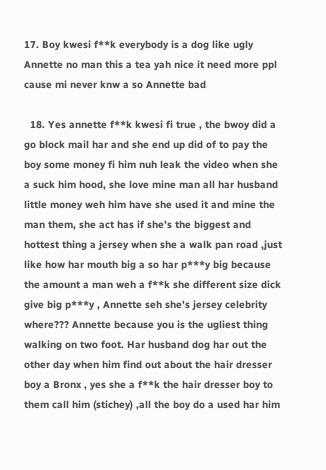17. Boy kwesi f**k everybody is a dog like ugly Annette no man this a tea yah nice it need more ppl cause mi never knw a so Annette bad

  18. Yes annette f**k kwesi fi true , the bwoy did a go block mail har and she end up did of to pay the boy some money fi him nuh leak the video when she a suck him hood, she love mine man all har husband little money weh him have she used it and mine the man them, she act has if she’s the biggest and hottest thing a jersey when she a walk pan road ,just like how har mouth big a so har p***y big because the amount a man weh a f**k she different size dick give big p***y , Annette seh she’s jersey celebrity where??? Annette because you is the ugliest thing walking on two foot. Har husband dog har out the other day when him find out about the hair dresser boy a Bronx , yes she a f**k the hair dresser boy to them call him (stichey) ,all the boy do a used har him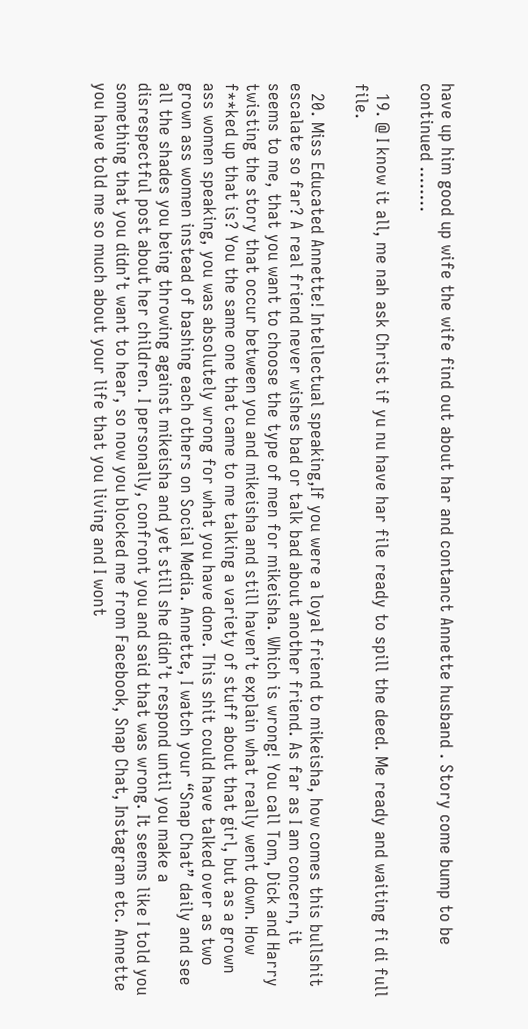have up him good up wife the wife find out about har and contanct Annette husband . Story come bump to be continued ……..

  19. @ I know it all, me nah ask Christ if yu nu have har file ready to spill the deed. Me ready and waiting fi di full file.

  20. Miss Educated Annette! Intellectual speaking,If you were a loyal friend to mikeisha, how comes this bullshit escalate so far? A real friend never wishes bad or talk bad about another friend. As far as I am concern, it seems to me, that you want to choose the type of men for mikeisha. Which is wrong! You call Tom, Dick and Harry twisting the story that occur between you and mikeisha and still haven’t explain what really went down. How f**ked up that is? You the same one that came to me talking a variety of stuff about that girl, but as a grown ass women speaking, you was absolutely wrong for what you have done. This shit could have talked over as two grown ass women instead of bashing each others on Social Media. Annette, I watch your “Snap Chat” daily and see all the shades you being throwing against mikeisha and yet still she didn’t respond until you make a disrespectful post about her children. I personally, confront you and said that was wrong. It seems like I told you something that you didn’t want to hear, so now you blocked me from Facebook, Snap Chat, Instagram etc. Annette you have told me so much about your life that you living and I wont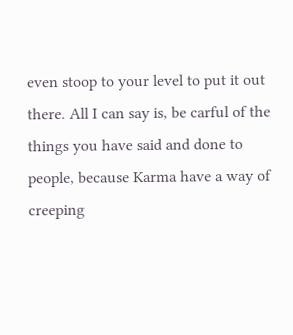even stoop to your level to put it out there. All I can say is, be carful of the things you have said and done to people, because Karma have a way of creeping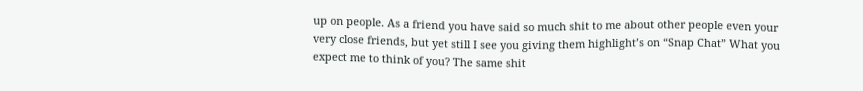up on people. As a friend you have said so much shit to me about other people even your very close friends, but yet still I see you giving them highlight’s on “Snap Chat” What you expect me to think of you? The same shit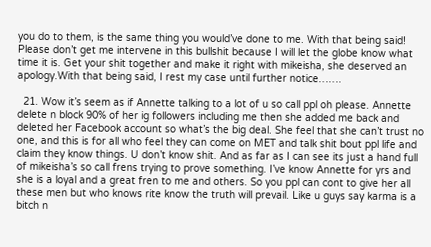you do to them, is the same thing you would’ve done to me. With that being said! Please don’t get me intervene in this bullshit because I will let the globe know what time it is. Get your shit together and make it right with mikeisha, she deserved an apology.With that being said, I rest my case until further notice…….

  21. Wow it’s seem as if Annette talking to a lot of u so call ppl oh please. Annette delete n block 90% of her ig followers including me then she added me back and deleted her Facebook account so what’s the big deal. She feel that she can’t trust no one, and this is for all who feel they can come on MET and talk shit bout ppl life and claim they know things. U don’t know shit. And as far as I can see its just a hand full of mikeisha’s so call frens trying to prove something. I’ve know Annette for yrs and she is a loyal and a great fren to me and others. So you ppl can cont to give her all these men but who knows rite know the truth will prevail. Like u guys say karma is a bitch n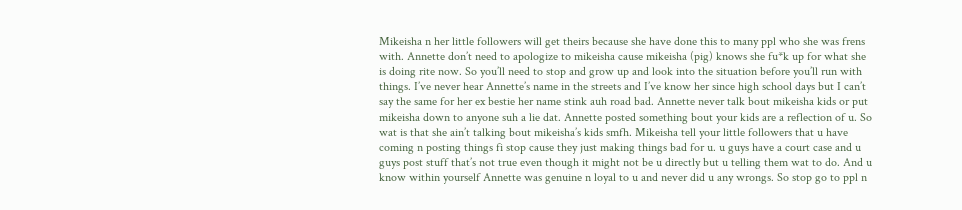Mikeisha n her little followers will get theirs because she have done this to many ppl who she was frens with. Annette don’t need to apologize to mikeisha cause mikeisha (pig) knows she fu*k up for what she is doing rite now. So you’ll need to stop and grow up and look into the situation before you’ll run with things. I’ve never hear Annette’s name in the streets and I’ve know her since high school days but I can’t say the same for her ex bestie her name stink auh road bad. Annette never talk bout mikeisha kids or put mikeisha down to anyone suh a lie dat. Annette posted something bout your kids are a reflection of u. So wat is that she ain’t talking bout mikeisha’s kids smfh. Mikeisha tell your little followers that u have coming n posting things fi stop cause they just making things bad for u. u guys have a court case and u guys post stuff that’s not true even though it might not be u directly but u telling them wat to do. And u know within yourself Annette was genuine n loyal to u and never did u any wrongs. So stop go to ppl n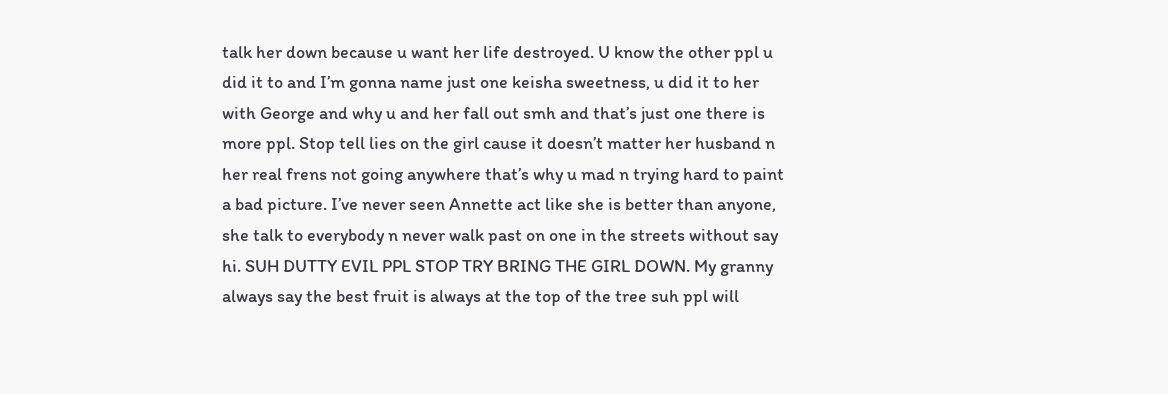talk her down because u want her life destroyed. U know the other ppl u did it to and I’m gonna name just one keisha sweetness, u did it to her with George and why u and her fall out smh and that’s just one there is more ppl. Stop tell lies on the girl cause it doesn’t matter her husband n her real frens not going anywhere that’s why u mad n trying hard to paint a bad picture. I’ve never seen Annette act like she is better than anyone, she talk to everybody n never walk past on one in the streets without say hi. SUH DUTTY EVIL PPL STOP TRY BRING THE GIRL DOWN. My granny always say the best fruit is always at the top of the tree suh ppl will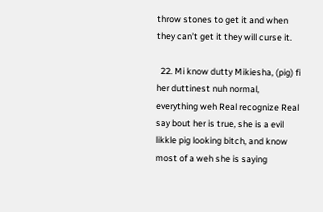throw stones to get it and when they can’t get it they will curse it.

  22. Mi know dutty Mikiesha, (pig) fi her duttinest nuh normal, everything weh Real recognize Real say bout her is true, she is a evil likkle pig looking bitch, and know most of a weh she is saying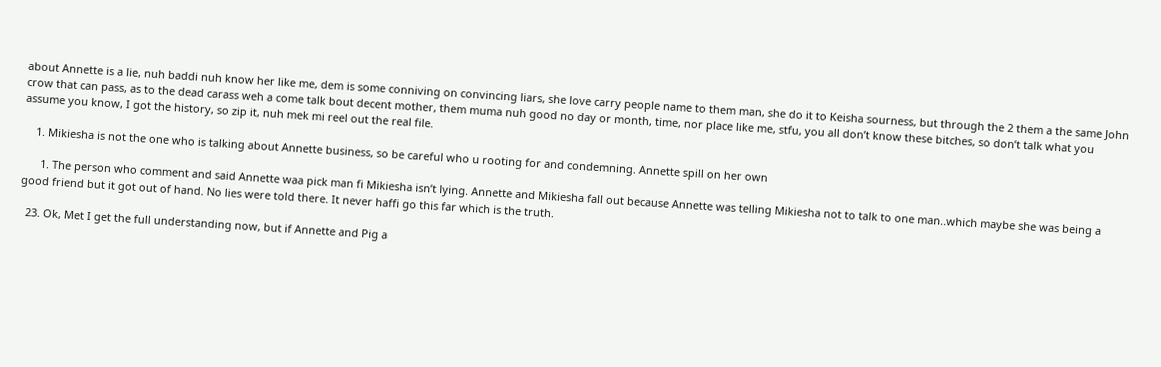about Annette is a lie, nuh baddi nuh know her like me, dem is some conniving on convincing liars, she love carry people name to them man, she do it to Keisha sourness, but through the 2 them a the same John crow that can pass, as to the dead carass weh a come talk bout decent mother, them muma nuh good no day or month, time, nor place like me, stfu, you all don’t know these bitches, so don’t talk what you assume you know, I got the history, so zip it, nuh mek mi reel out the real file.

    1. Mikiesha is not the one who is talking about Annette business, so be careful who u rooting for and condemning. Annette spill on her own

      1. The person who comment and said Annette waa pick man fi Mikiesha isn’t lying. Annette and Mikiesha fall out because Annette was telling Mikiesha not to talk to one man..which maybe she was being a good friend but it got out of hand. No lies were told there. It never haffi go this far which is the truth.

  23. Ok, Met I get the full understanding now, but if Annette and Pig a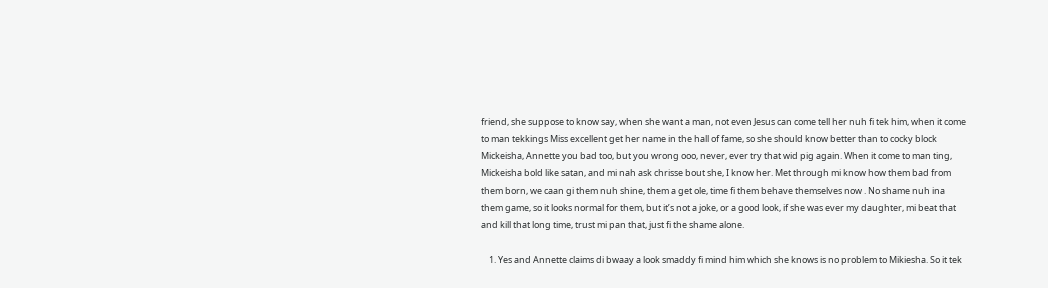friend, she suppose to know say, when she want a man, not even Jesus can come tell her nuh fi tek him, when it come to man tekkings Miss excellent get her name in the hall of fame, so she should know better than to cocky block Mickeisha, Annette you bad too, but you wrong ooo, never, ever try that wid pig again. When it come to man ting, Mickeisha bold like satan, and mi nah ask chrisse bout she, I know her. Met through mi know how them bad from them born, we caan gi them nuh shine, them a get ole, time fi them behave themselves now . No shame nuh ina them game, so it looks normal for them, but it’s not a joke, or a good look, if she was ever my daughter, mi beat that and kill that long time, trust mi pan that, just fi the shame alone.

    1. Yes and Annette claims di bwaay a look smaddy fi mind him which she knows is no problem to Mikiesha. So it tek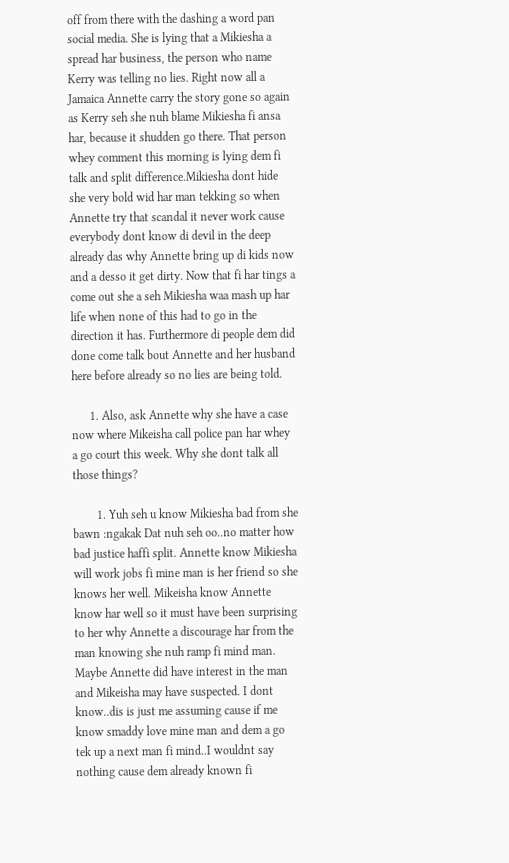off from there with the dashing a word pan social media. She is lying that a Mikiesha a spread har business, the person who name Kerry was telling no lies. Right now all a Jamaica Annette carry the story gone so again as Kerry seh she nuh blame Mikiesha fi ansa har, because it shudden go there. That person whey comment this morning is lying dem fi talk and split difference.Mikiesha dont hide she very bold wid har man tekking so when Annette try that scandal it never work cause everybody dont know di devil in the deep already das why Annette bring up di kids now and a desso it get dirty. Now that fi har tings a come out she a seh Mikiesha waa mash up har life when none of this had to go in the direction it has. Furthermore di people dem did done come talk bout Annette and her husband here before already so no lies are being told.

      1. Also, ask Annette why she have a case now where Mikeisha call police pan har whey a go court this week. Why she dont talk all those things?

        1. Yuh seh u know Mikiesha bad from she bawn :ngakak Dat nuh seh oo..no matter how bad justice haffi split. Annette know Mikiesha will work jobs fi mine man is her friend so she knows her well. Mikeisha know Annette know har well so it must have been surprising to her why Annette a discourage har from the man knowing she nuh ramp fi mind man. Maybe Annette did have interest in the man and Mikeisha may have suspected. I dont know..dis is just me assuming cause if me know smaddy love mine man and dem a go tek up a next man fi mind..I wouldnt say nothing cause dem already known fi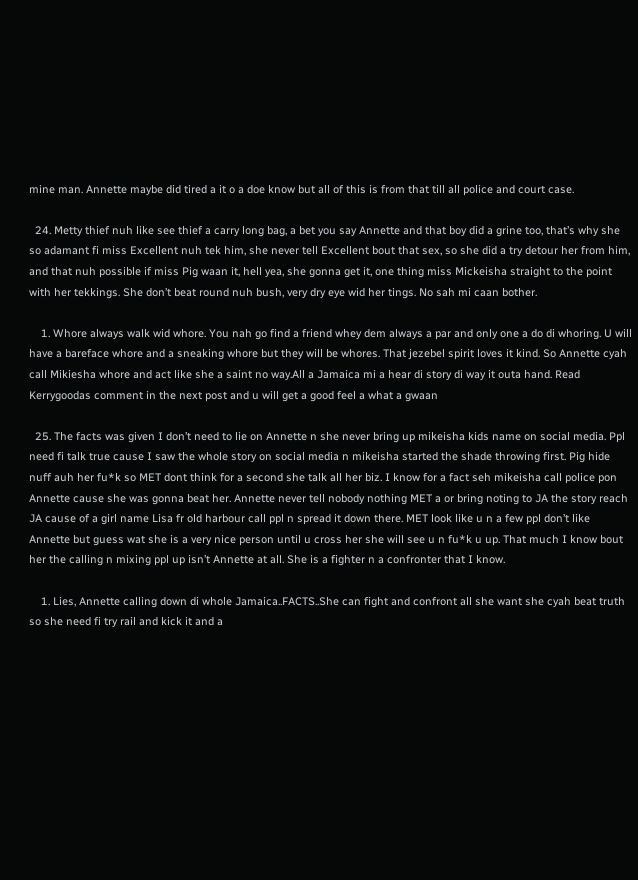mine man. Annette maybe did tired a it o a doe know but all of this is from that till all police and court case.

  24. Metty thief nuh like see thief a carry long bag, a bet you say Annette and that boy did a grine too, that’s why she so adamant fi miss Excellent nuh tek him, she never tell Excellent bout that sex, so she did a try detour her from him, and that nuh possible if miss Pig waan it, hell yea, she gonna get it, one thing miss Mickeisha straight to the point with her tekkings. She don’t beat round nuh bush, very dry eye wid her tings. No sah mi caan bother.

    1. Whore always walk wid whore. You nah go find a friend whey dem always a par and only one a do di whoring. U will have a bareface whore and a sneaking whore but they will be whores. That jezebel spirit loves it kind. So Annette cyah call Mikiesha whore and act like she a saint no way.All a Jamaica mi a hear di story di way it outa hand. Read Kerrygoodas comment in the next post and u will get a good feel a what a gwaan

  25. The facts was given I don’t need to lie on Annette n she never bring up mikeisha kids name on social media. Ppl need fi talk true cause I saw the whole story on social media n mikeisha started the shade throwing first. Pig hide nuff auh her fu*k so MET dont think for a second she talk all her biz. I know for a fact seh mikeisha call police pon Annette cause she was gonna beat her. Annette never tell nobody nothing MET a or bring noting to JA the story reach JA cause of a girl name Lisa fr old harbour call ppl n spread it down there. MET look like u n a few ppl don’t like Annette but guess wat she is a very nice person until u cross her she will see u n fu*k u up. That much I know bout her the calling n mixing ppl up isn’t Annette at all. She is a fighter n a confronter that I know.

    1. Lies, Annette calling down di whole Jamaica..FACTS..She can fight and confront all she want she cyah beat truth so she need fi try rail and kick it and a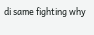di same fighting why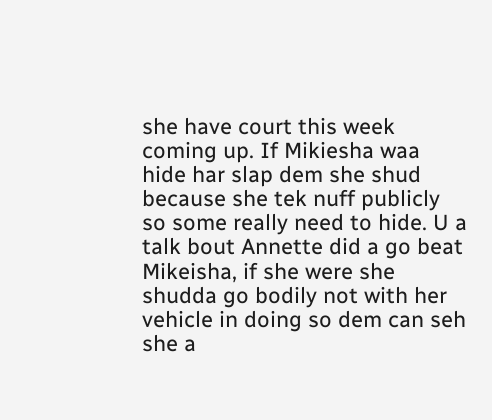she have court this week coming up. If Mikiesha waa hide har slap dem she shud because she tek nuff publicly so some really need to hide. U a talk bout Annette did a go beat Mikeisha, if she were she shudda go bodily not with her vehicle in doing so dem can seh she a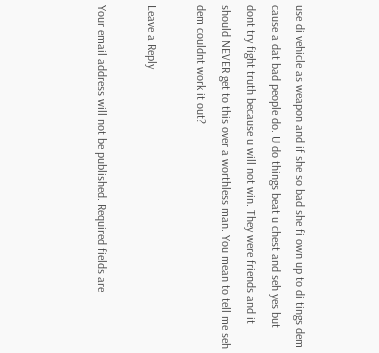use di vehicle as weapon and if she so bad she fi own up to di tings dem cause a dat bad people do. U do things beat u chest and seh yes but dont try fight truth because u will not win. They were friends and it should NEVER get to this over a worthless man. You mean to tell me seh dem couldnt work it out?

Leave a Reply

Your email address will not be published. Required fields are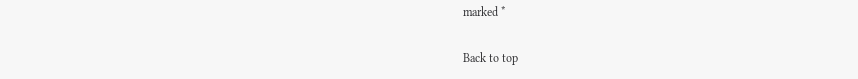marked *

Back to top